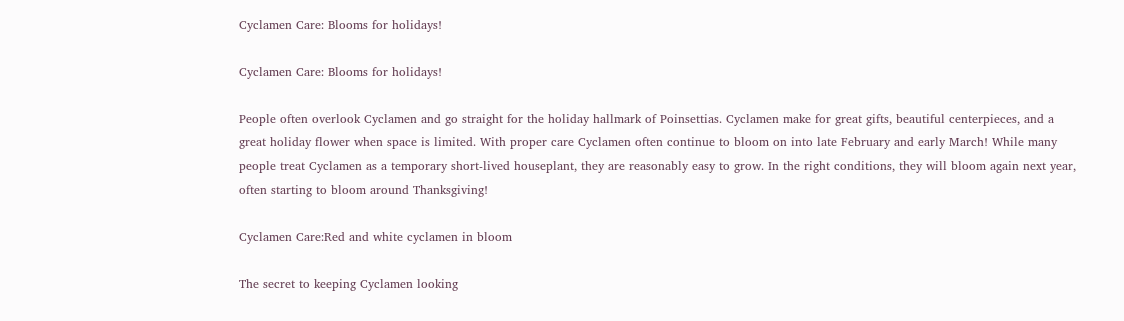Cyclamen Care: Blooms for holidays!

Cyclamen Care: Blooms for holidays!

People often overlook Cyclamen and go straight for the holiday hallmark of Poinsettias. Cyclamen make for great gifts, beautiful centerpieces, and a great holiday flower when space is limited. With proper care Cyclamen often continue to bloom on into late February and early March! While many people treat Cyclamen as a temporary short-lived houseplant, they are reasonably easy to grow. In the right conditions, they will bloom again next year, often starting to bloom around Thanksgiving!

Cyclamen Care:Red and white cyclamen in bloom

The secret to keeping Cyclamen looking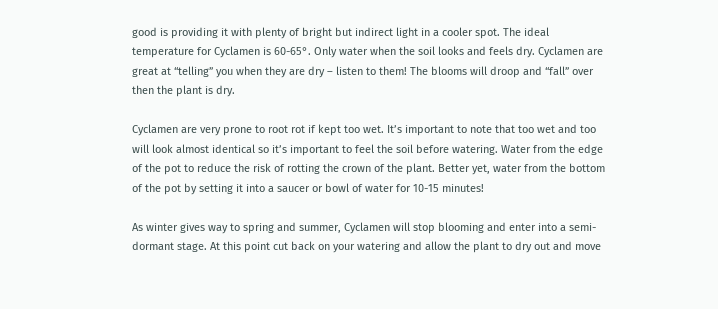good is providing it with plenty of bright but indirect light in a cooler spot. The ideal temperature for Cyclamen is 60-65°. Only water when the soil looks and feels dry. Cyclamen are great at “telling” you when they are dry – listen to them! The blooms will droop and “fall” over then the plant is dry.

Cyclamen are very prone to root rot if kept too wet. It’s important to note that too wet and too will look almost identical so it’s important to feel the soil before watering. Water from the edge of the pot to reduce the risk of rotting the crown of the plant. Better yet, water from the bottom of the pot by setting it into a saucer or bowl of water for 10-15 minutes!

As winter gives way to spring and summer, Cyclamen will stop blooming and enter into a semi-dormant stage. At this point cut back on your watering and allow the plant to dry out and move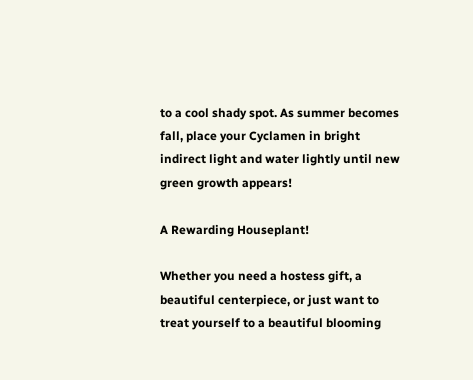to a cool shady spot. As summer becomes fall, place your Cyclamen in bright indirect light and water lightly until new green growth appears!

A Rewarding Houseplant!

Whether you need a hostess gift, a beautiful centerpiece, or just want to treat yourself to a beautiful blooming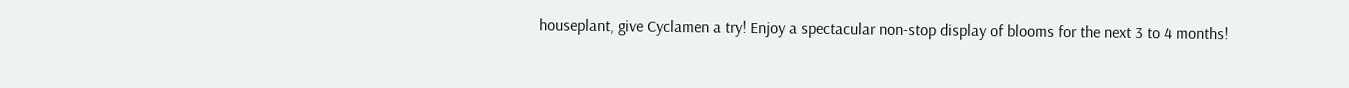houseplant, give Cyclamen a try! Enjoy a spectacular non-stop display of blooms for the next 3 to 4 months!